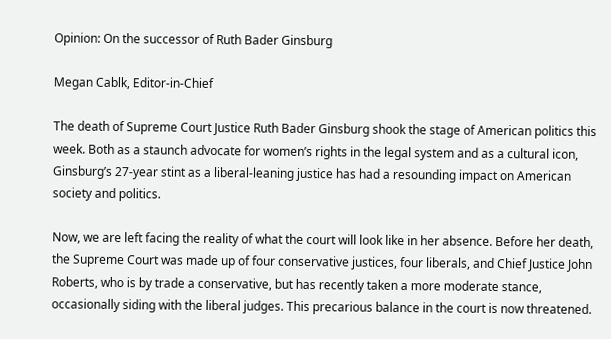Opinion: On the successor of Ruth Bader Ginsburg

Megan Cablk, Editor-in-Chief

The death of Supreme Court Justice Ruth Bader Ginsburg shook the stage of American politics this week. Both as a staunch advocate for women’s rights in the legal system and as a cultural icon, Ginsburg’s 27-year stint as a liberal-leaning justice has had a resounding impact on American society and politics.

Now, we are left facing the reality of what the court will look like in her absence. Before her death, the Supreme Court was made up of four conservative justices, four liberals, and Chief Justice John Roberts, who is by trade a conservative, but has recently taken a more moderate stance, occasionally siding with the liberal judges. This precarious balance in the court is now threatened.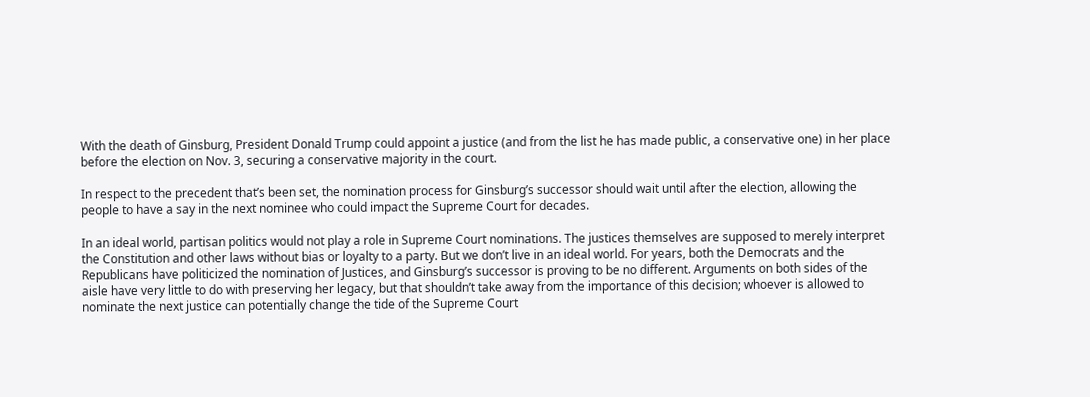With the death of Ginsburg, President Donald Trump could appoint a justice (and from the list he has made public, a conservative one) in her place before the election on Nov. 3, securing a conservative majority in the court.

In respect to the precedent that’s been set, the nomination process for Ginsburg’s successor should wait until after the election, allowing the people to have a say in the next nominee who could impact the Supreme Court for decades.

In an ideal world, partisan politics would not play a role in Supreme Court nominations. The justices themselves are supposed to merely interpret the Constitution and other laws without bias or loyalty to a party. But we don’t live in an ideal world. For years, both the Democrats and the Republicans have politicized the nomination of Justices, and Ginsburg’s successor is proving to be no different. Arguments on both sides of the aisle have very little to do with preserving her legacy, but that shouldn’t take away from the importance of this decision; whoever is allowed to nominate the next justice can potentially change the tide of the Supreme Court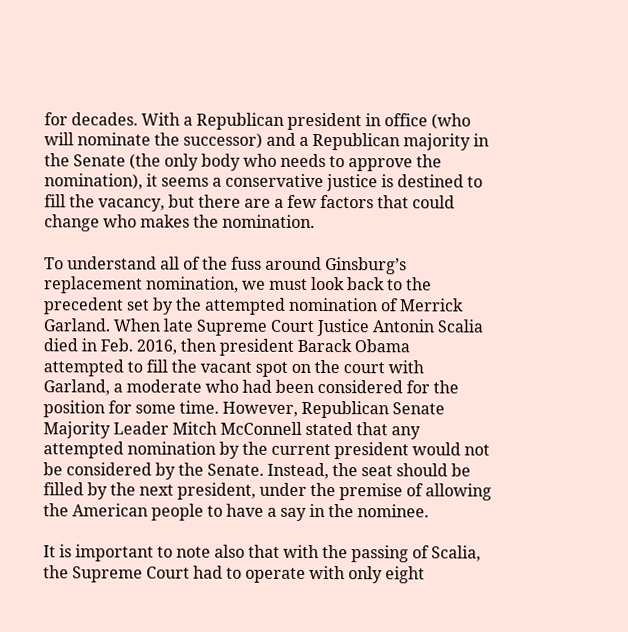for decades. With a Republican president in office (who will nominate the successor) and a Republican majority in the Senate (the only body who needs to approve the nomination), it seems a conservative justice is destined to fill the vacancy, but there are a few factors that could change who makes the nomination.

To understand all of the fuss around Ginsburg’s replacement nomination, we must look back to the precedent set by the attempted nomination of Merrick Garland. When late Supreme Court Justice Antonin Scalia died in Feb. 2016, then president Barack Obama attempted to fill the vacant spot on the court with Garland, a moderate who had been considered for the position for some time. However, Republican Senate Majority Leader Mitch McConnell stated that any attempted nomination by the current president would not be considered by the Senate. Instead, the seat should be filled by the next president, under the premise of allowing the American people to have a say in the nominee.

It is important to note also that with the passing of Scalia, the Supreme Court had to operate with only eight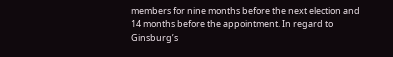members for nine months before the next election and 14 months before the appointment. In regard to Ginsburg’s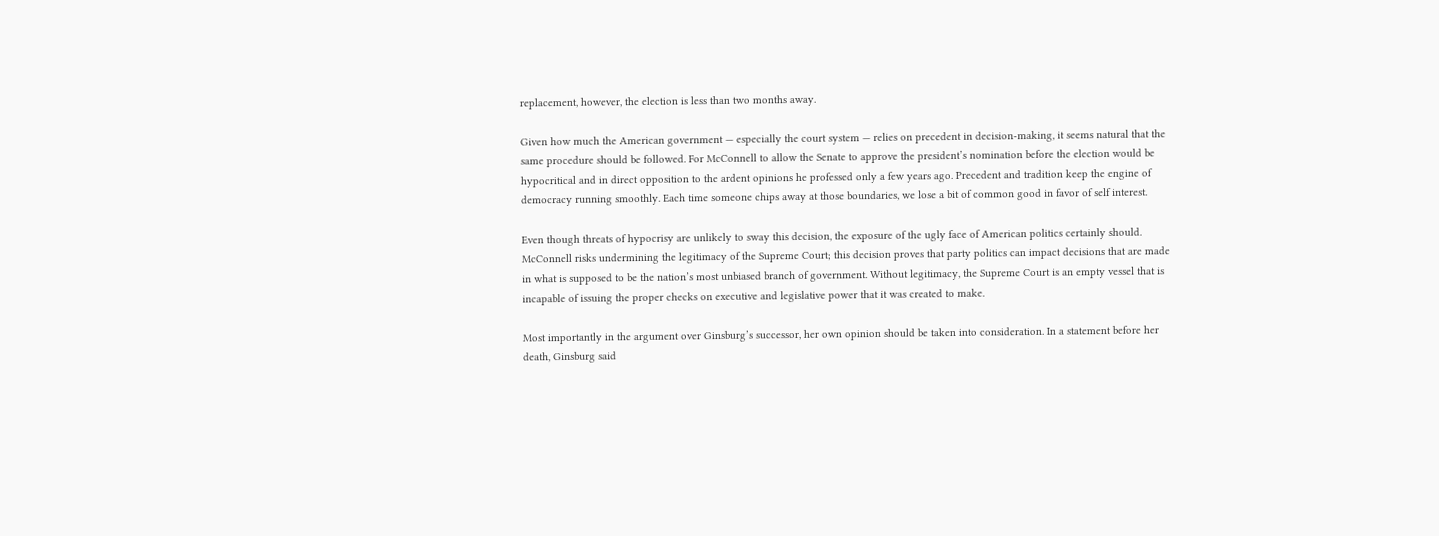replacement, however, the election is less than two months away.

Given how much the American government — especially the court system — relies on precedent in decision-making, it seems natural that the same procedure should be followed. For McConnell to allow the Senate to approve the president’s nomination before the election would be hypocritical and in direct opposition to the ardent opinions he professed only a few years ago. Precedent and tradition keep the engine of democracy running smoothly. Each time someone chips away at those boundaries, we lose a bit of common good in favor of self interest.

Even though threats of hypocrisy are unlikely to sway this decision, the exposure of the ugly face of American politics certainly should. McConnell risks undermining the legitimacy of the Supreme Court; this decision proves that party politics can impact decisions that are made in what is supposed to be the nation’s most unbiased branch of government. Without legitimacy, the Supreme Court is an empty vessel that is incapable of issuing the proper checks on executive and legislative power that it was created to make.

Most importantly in the argument over Ginsburg’s successor, her own opinion should be taken into consideration. In a statement before her death, Ginsburg said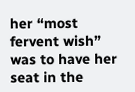her “most fervent wish” was to have her seat in the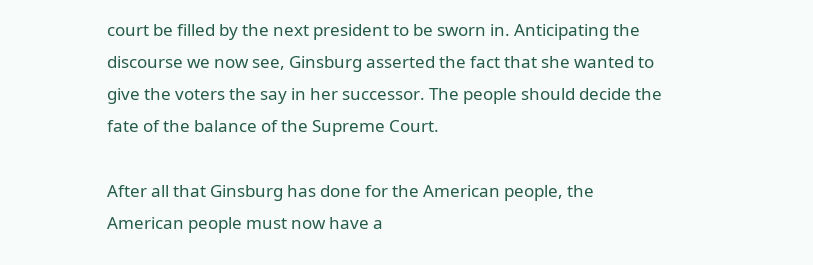court be filled by the next president to be sworn in. Anticipating the discourse we now see, Ginsburg asserted the fact that she wanted to give the voters the say in her successor. The people should decide the fate of the balance of the Supreme Court.

After all that Ginsburg has done for the American people, the American people must now have a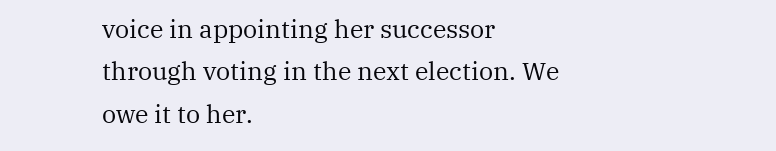voice in appointing her successor through voting in the next election. We owe it to her.